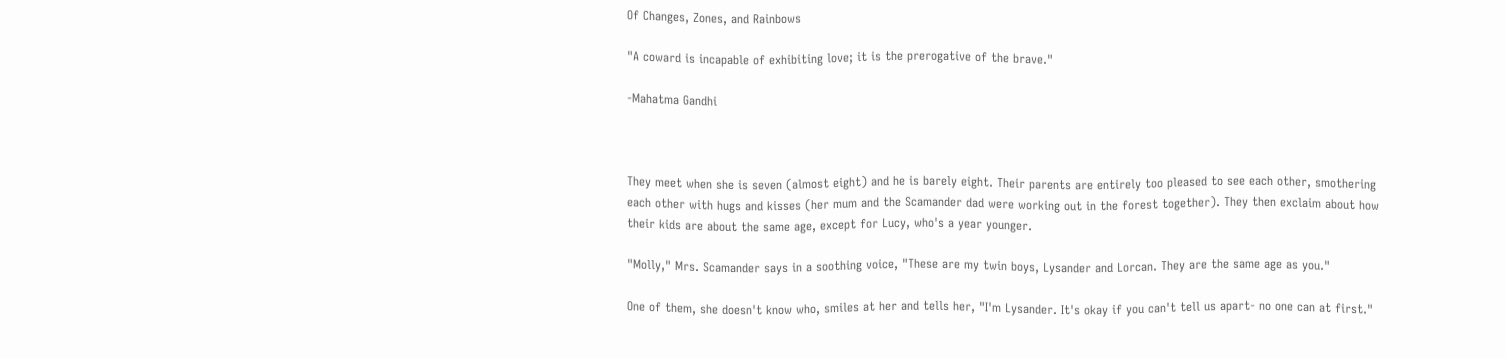Of Changes, Zones, and Rainbows

"A coward is incapable of exhibiting love; it is the prerogative of the brave."

-Mahatma Gandhi



They meet when she is seven (almost eight) and he is barely eight. Their parents are entirely too pleased to see each other, smothering each other with hugs and kisses (her mum and the Scamander dad were working out in the forest together). They then exclaim about how their kids are about the same age, except for Lucy, who's a year younger.

"Molly," Mrs. Scamander says in a soothing voice, "These are my twin boys, Lysander and Lorcan. They are the same age as you."

One of them, she doesn't know who, smiles at her and tells her, "I'm Lysander. It's okay if you can't tell us apart- no one can at first."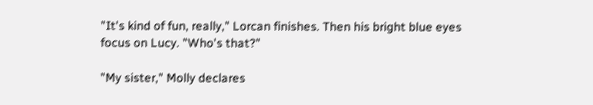"It's kind of fun, really," Lorcan finishes. Then his bright blue eyes focus on Lucy. "Who's that?"

"My sister," Molly declares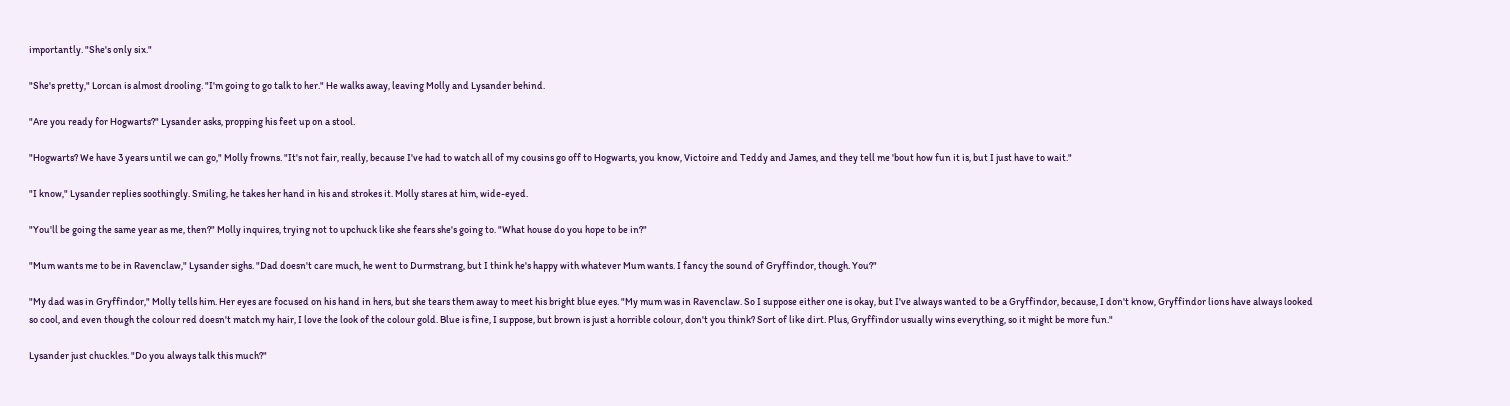importantly. "She's only six."

"She's pretty," Lorcan is almost drooling. "I'm going to go talk to her." He walks away, leaving Molly and Lysander behind.

"Are you ready for Hogwarts?" Lysander asks, propping his feet up on a stool.

"Hogwarts? We have 3 years until we can go," Molly frowns. "It's not fair, really, because I've had to watch all of my cousins go off to Hogwarts, you know, Victoire and Teddy and James, and they tell me 'bout how fun it is, but I just have to wait."

"I know," Lysander replies soothingly. Smiling, he takes her hand in his and strokes it. Molly stares at him, wide-eyed.

"You'll be going the same year as me, then?" Molly inquires, trying not to upchuck like she fears she's going to. "What house do you hope to be in?"

"Mum wants me to be in Ravenclaw," Lysander sighs. "Dad doesn't care much, he went to Durmstrang, but I think he's happy with whatever Mum wants. I fancy the sound of Gryffindor, though. You?"

"My dad was in Gryffindor," Molly tells him. Her eyes are focused on his hand in hers, but she tears them away to meet his bright blue eyes. "My mum was in Ravenclaw. So I suppose either one is okay, but I've always wanted to be a Gryffindor, because, I don't know, Gryffindor lions have always looked so cool, and even though the colour red doesn't match my hair, I love the look of the colour gold. Blue is fine, I suppose, but brown is just a horrible colour, don't you think? Sort of like dirt. Plus, Gryffindor usually wins everything, so it might be more fun."

Lysander just chuckles. "Do you always talk this much?"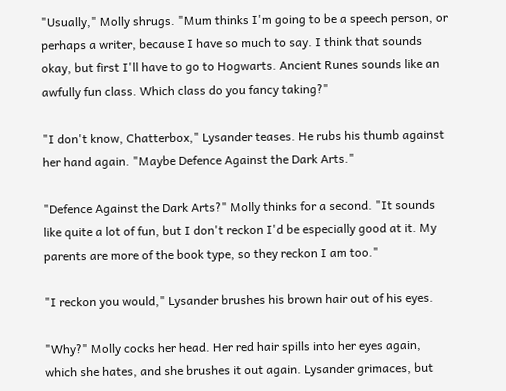"Usually," Molly shrugs. "Mum thinks I'm going to be a speech person, or perhaps a writer, because I have so much to say. I think that sounds okay, but first I'll have to go to Hogwarts. Ancient Runes sounds like an awfully fun class. Which class do you fancy taking?"

"I don't know, Chatterbox," Lysander teases. He rubs his thumb against her hand again. "Maybe Defence Against the Dark Arts."

"Defence Against the Dark Arts?" Molly thinks for a second. "It sounds like quite a lot of fun, but I don't reckon I'd be especially good at it. My parents are more of the book type, so they reckon I am too."

"I reckon you would," Lysander brushes his brown hair out of his eyes.

"Why?" Molly cocks her head. Her red hair spills into her eyes again, which she hates, and she brushes it out again. Lysander grimaces, but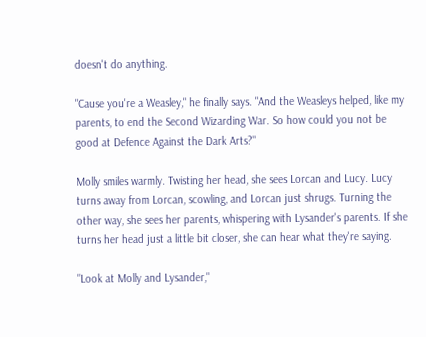doesn't do anything.

"Cause you're a Weasley," he finally says. "And the Weasleys helped, like my parents, to end the Second Wizarding War. So how could you not be good at Defence Against the Dark Arts?"

Molly smiles warmly. Twisting her head, she sees Lorcan and Lucy. Lucy turns away from Lorcan, scowling, and Lorcan just shrugs. Turning the other way, she sees her parents, whispering with Lysander's parents. If she turns her head just a little bit closer, she can hear what they're saying.

"Look at Molly and Lysander,"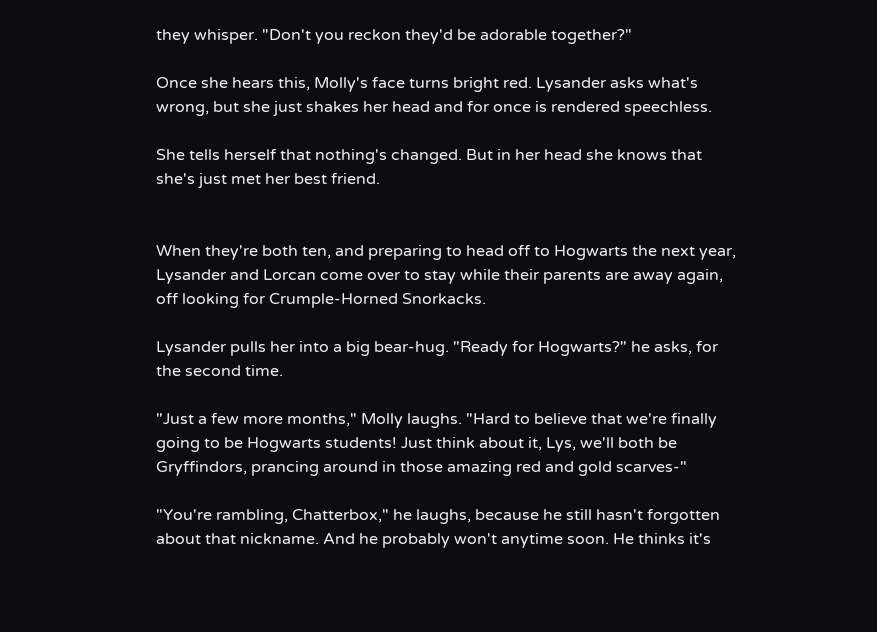they whisper. "Don't you reckon they'd be adorable together?"

Once she hears this, Molly's face turns bright red. Lysander asks what's wrong, but she just shakes her head and for once is rendered speechless.

She tells herself that nothing's changed. But in her head she knows that she's just met her best friend.


When they're both ten, and preparing to head off to Hogwarts the next year, Lysander and Lorcan come over to stay while their parents are away again, off looking for Crumple-Horned Snorkacks.

Lysander pulls her into a big bear-hug. "Ready for Hogwarts?" he asks, for the second time.

"Just a few more months," Molly laughs. "Hard to believe that we're finally going to be Hogwarts students! Just think about it, Lys, we'll both be Gryffindors, prancing around in those amazing red and gold scarves-"

"You're rambling, Chatterbox," he laughs, because he still hasn't forgotten about that nickname. And he probably won't anytime soon. He thinks it's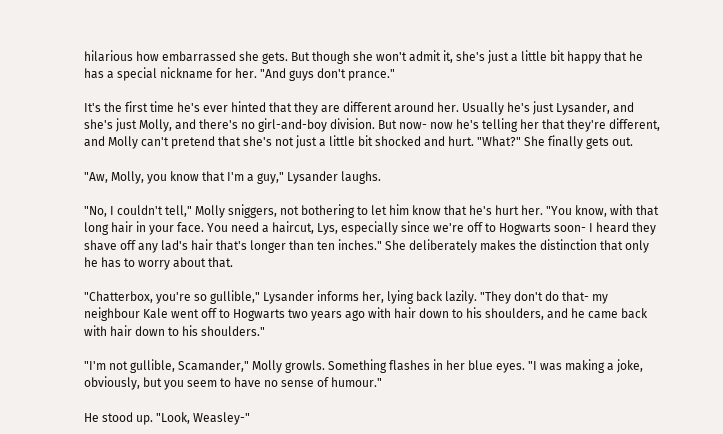hilarious how embarrassed she gets. But though she won't admit it, she's just a little bit happy that he has a special nickname for her. "And guys don't prance."

It's the first time he's ever hinted that they are different around her. Usually he's just Lysander, and she's just Molly, and there's no girl-and-boy division. But now- now he's telling her that they're different, and Molly can't pretend that she's not just a little bit shocked and hurt. "What?" She finally gets out.

"Aw, Molly, you know that I'm a guy," Lysander laughs.

"No, I couldn't tell," Molly sniggers, not bothering to let him know that he's hurt her. "You know, with that long hair in your face. You need a haircut, Lys, especially since we're off to Hogwarts soon- I heard they shave off any lad's hair that's longer than ten inches." She deliberately makes the distinction that only he has to worry about that.

"Chatterbox, you're so gullible," Lysander informs her, lying back lazily. "They don't do that- my neighbour Kale went off to Hogwarts two years ago with hair down to his shoulders, and he came back with hair down to his shoulders."

"I'm not gullible, Scamander," Molly growls. Something flashes in her blue eyes. "I was making a joke, obviously, but you seem to have no sense of humour."

He stood up. "Look, Weasley-"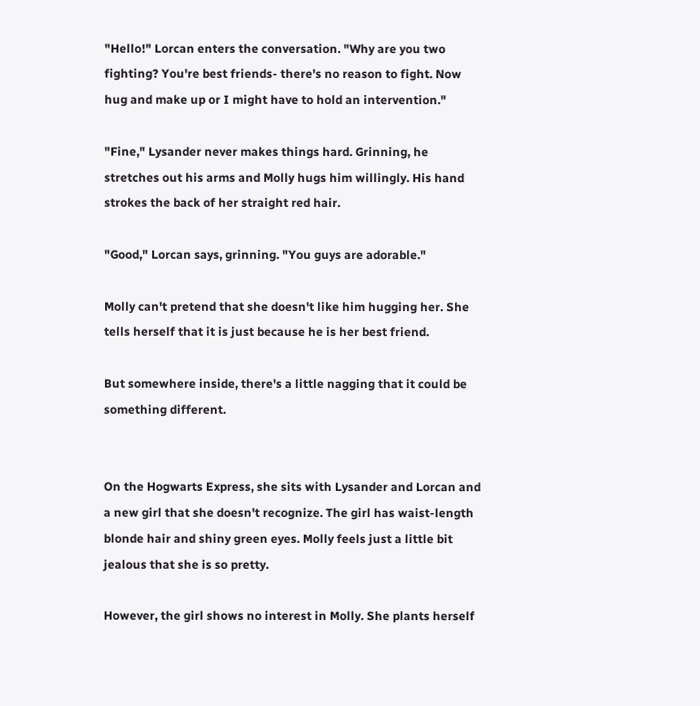"Hello!" Lorcan enters the conversation. "Why are you two fighting? You're best friends- there's no reason to fight. Now hug and make up or I might have to hold an intervention."

"Fine," Lysander never makes things hard. Grinning, he stretches out his arms and Molly hugs him willingly. His hand strokes the back of her straight red hair.

"Good," Lorcan says, grinning. "You guys are adorable."

Molly can't pretend that she doesn't like him hugging her. She tells herself that it is just because he is her best friend.

But somewhere inside, there's a little nagging that it could be something different.


On the Hogwarts Express, she sits with Lysander and Lorcan and a new girl that she doesn't recognize. The girl has waist-length blonde hair and shiny green eyes. Molly feels just a little bit jealous that she is so pretty.

However, the girl shows no interest in Molly. She plants herself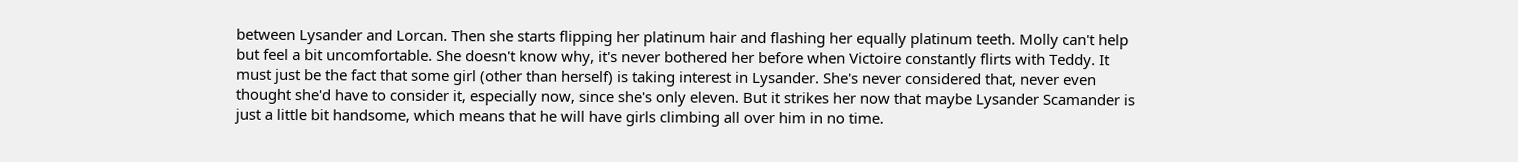between Lysander and Lorcan. Then she starts flipping her platinum hair and flashing her equally platinum teeth. Molly can't help but feel a bit uncomfortable. She doesn't know why, it's never bothered her before when Victoire constantly flirts with Teddy. It must just be the fact that some girl (other than herself) is taking interest in Lysander. She's never considered that, never even thought she'd have to consider it, especially now, since she's only eleven. But it strikes her now that maybe Lysander Scamander is just a little bit handsome, which means that he will have girls climbing all over him in no time.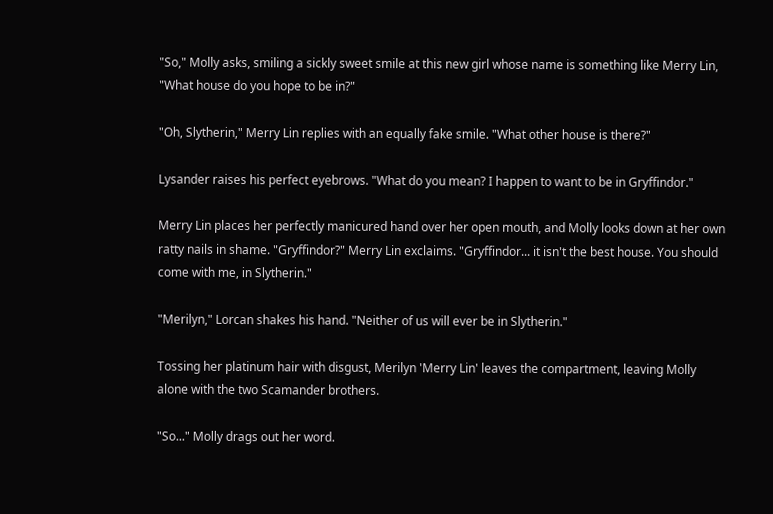"So," Molly asks, smiling a sickly sweet smile at this new girl whose name is something like Merry Lin, "What house do you hope to be in?"

"Oh, Slytherin," Merry Lin replies with an equally fake smile. "What other house is there?"

Lysander raises his perfect eyebrows. "What do you mean? I happen to want to be in Gryffindor."

Merry Lin places her perfectly manicured hand over her open mouth, and Molly looks down at her own ratty nails in shame. "Gryffindor?" Merry Lin exclaims. "Gryffindor... it isn't the best house. You should come with me, in Slytherin."

"Merilyn," Lorcan shakes his hand. "Neither of us will ever be in Slytherin."

Tossing her platinum hair with disgust, Merilyn 'Merry Lin' leaves the compartment, leaving Molly alone with the two Scamander brothers.

"So..." Molly drags out her word.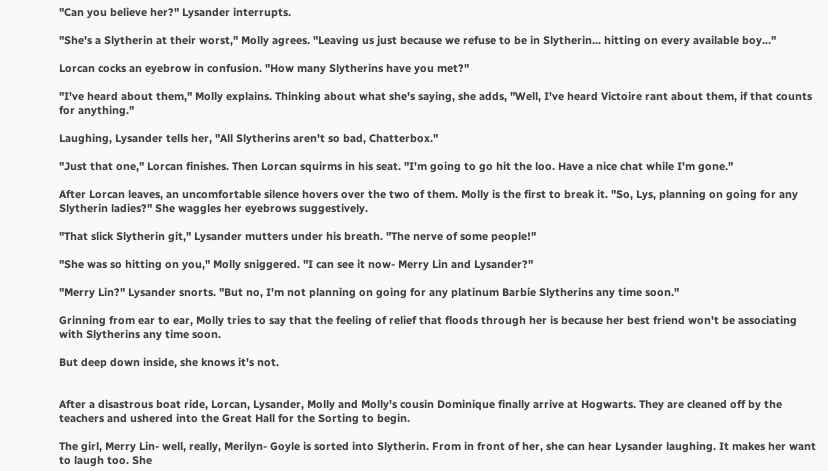"Can you believe her?" Lysander interrupts.

"She's a Slytherin at their worst," Molly agrees. "Leaving us just because we refuse to be in Slytherin... hitting on every available boy..."

Lorcan cocks an eyebrow in confusion. "How many Slytherins have you met?"

"I've heard about them," Molly explains. Thinking about what she's saying, she adds, "Well, I've heard Victoire rant about them, if that counts for anything."

Laughing, Lysander tells her, "All Slytherins aren't so bad, Chatterbox."

"Just that one," Lorcan finishes. Then Lorcan squirms in his seat. "I'm going to go hit the loo. Have a nice chat while I'm gone."

After Lorcan leaves, an uncomfortable silence hovers over the two of them. Molly is the first to break it. "So, Lys, planning on going for any Slytherin ladies?" She waggles her eyebrows suggestively.

"That slick Slytherin git," Lysander mutters under his breath. "The nerve of some people!"

"She was so hitting on you," Molly sniggered. "I can see it now- Merry Lin and Lysander?"

"Merry Lin?" Lysander snorts. "But no, I'm not planning on going for any platinum Barbie Slytherins any time soon."

Grinning from ear to ear, Molly tries to say that the feeling of relief that floods through her is because her best friend won't be associating with Slytherins any time soon.

But deep down inside, she knows it's not.


After a disastrous boat ride, Lorcan, Lysander, Molly and Molly's cousin Dominique finally arrive at Hogwarts. They are cleaned off by the teachers and ushered into the Great Hall for the Sorting to begin.

The girl, Merry Lin- well, really, Merilyn- Goyle is sorted into Slytherin. From in front of her, she can hear Lysander laughing. It makes her want to laugh too. She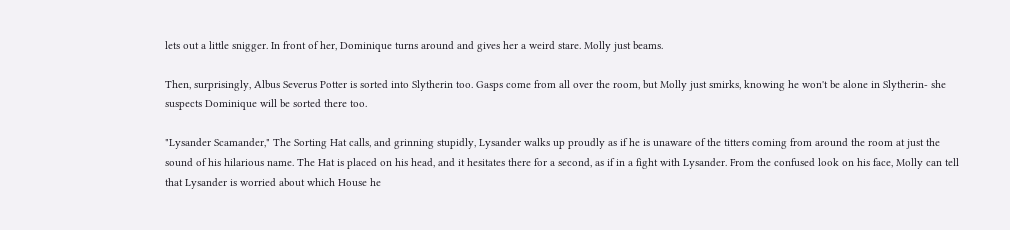lets out a little snigger. In front of her, Dominique turns around and gives her a weird stare. Molly just beams.

Then, surprisingly, Albus Severus Potter is sorted into Slytherin too. Gasps come from all over the room, but Molly just smirks, knowing he won't be alone in Slytherin- she suspects Dominique will be sorted there too.

"Lysander Scamander," The Sorting Hat calls, and grinning stupidly, Lysander walks up proudly as if he is unaware of the titters coming from around the room at just the sound of his hilarious name. The Hat is placed on his head, and it hesitates there for a second, as if in a fight with Lysander. From the confused look on his face, Molly can tell that Lysander is worried about which House he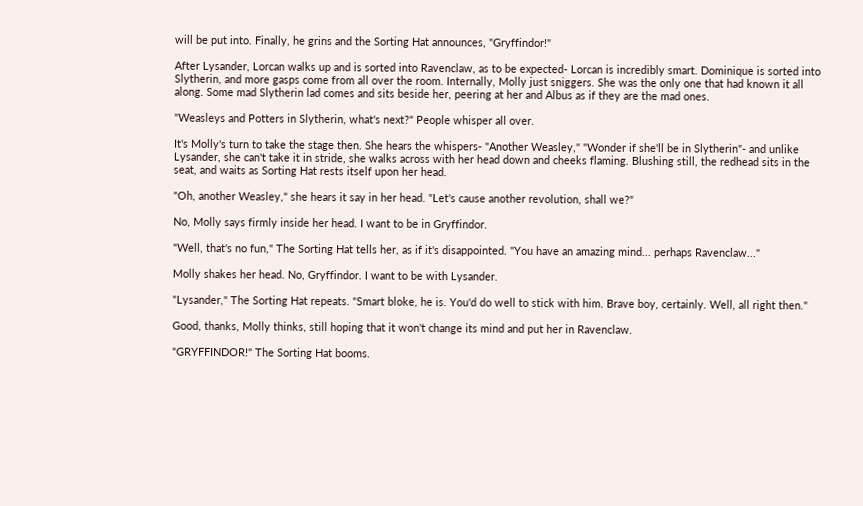will be put into. Finally, he grins and the Sorting Hat announces, "Gryffindor!"

After Lysander, Lorcan walks up and is sorted into Ravenclaw, as to be expected- Lorcan is incredibly smart. Dominique is sorted into Slytherin, and more gasps come from all over the room. Internally, Molly just sniggers. She was the only one that had known it all along. Some mad Slytherin lad comes and sits beside her, peering at her and Albus as if they are the mad ones.

"Weasleys and Potters in Slytherin, what's next?" People whisper all over.

It's Molly's turn to take the stage then. She hears the whispers- "Another Weasley," "Wonder if she'll be in Slytherin"- and unlike Lysander, she can't take it in stride, she walks across with her head down and cheeks flaming. Blushing still, the redhead sits in the seat, and waits as Sorting Hat rests itself upon her head.

"Oh, another Weasley," she hears it say in her head. "Let's cause another revolution, shall we?"

No, Molly says firmly inside her head. I want to be in Gryffindor.

"Well, that's no fun," The Sorting Hat tells her, as if it's disappointed. "You have an amazing mind... perhaps Ravenclaw..."

Molly shakes her head. No, Gryffindor. I want to be with Lysander.

"Lysander," The Sorting Hat repeats. "Smart bloke, he is. You'd do well to stick with him. Brave boy, certainly. Well, all right then."

Good, thanks, Molly thinks, still hoping that it won't change its mind and put her in Ravenclaw.

"GRYFFINDOR!" The Sorting Hat booms.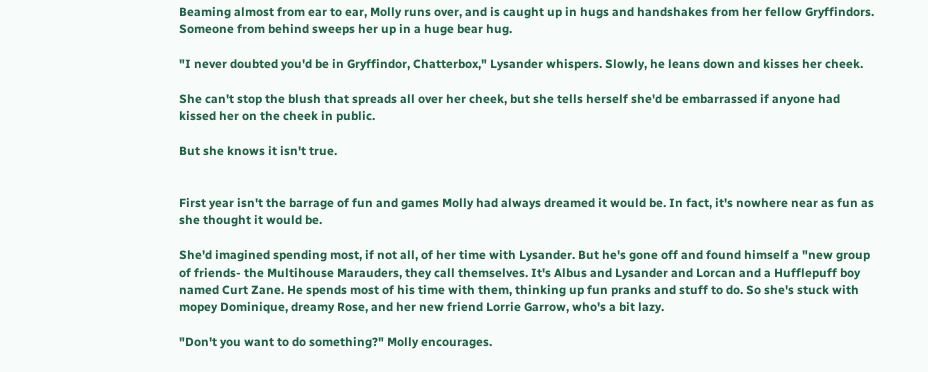Beaming almost from ear to ear, Molly runs over, and is caught up in hugs and handshakes from her fellow Gryffindors. Someone from behind sweeps her up in a huge bear hug.

"I never doubted you'd be in Gryffindor, Chatterbox," Lysander whispers. Slowly, he leans down and kisses her cheek.

She can't stop the blush that spreads all over her cheek, but she tells herself she'd be embarrassed if anyone had kissed her on the cheek in public.

But she knows it isn't true.


First year isn't the barrage of fun and games Molly had always dreamed it would be. In fact, it's nowhere near as fun as she thought it would be.

She'd imagined spending most, if not all, of her time with Lysander. But he's gone off and found himself a "new group of friends- the Multihouse Marauders, they call themselves. It's Albus and Lysander and Lorcan and a Hufflepuff boy named Curt Zane. He spends most of his time with them, thinking up fun pranks and stuff to do. So she's stuck with mopey Dominique, dreamy Rose, and her new friend Lorrie Garrow, who's a bit lazy.

"Don't you want to do something?" Molly encourages.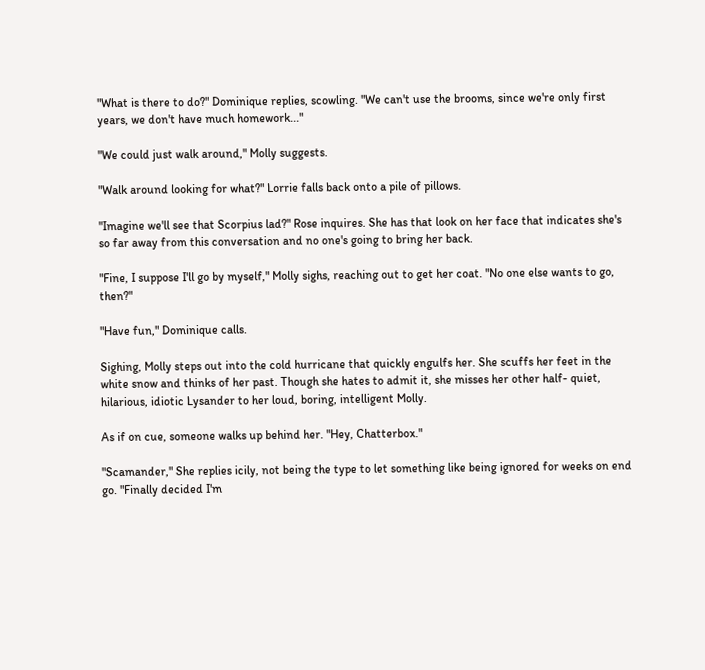"What is there to do?" Dominique replies, scowling. "We can't use the brooms, since we're only first years, we don't have much homework..."

"We could just walk around," Molly suggests.

"Walk around looking for what?" Lorrie falls back onto a pile of pillows.

"Imagine we'll see that Scorpius lad?" Rose inquires. She has that look on her face that indicates she's so far away from this conversation and no one's going to bring her back.

"Fine, I suppose I'll go by myself," Molly sighs, reaching out to get her coat. "No one else wants to go, then?"

"Have fun," Dominique calls.

Sighing, Molly steps out into the cold hurricane that quickly engulfs her. She scuffs her feet in the white snow and thinks of her past. Though she hates to admit it, she misses her other half- quiet, hilarious, idiotic Lysander to her loud, boring, intelligent Molly.

As if on cue, someone walks up behind her. "Hey, Chatterbox."

"Scamander," She replies icily, not being the type to let something like being ignored for weeks on end go. "Finally decided I'm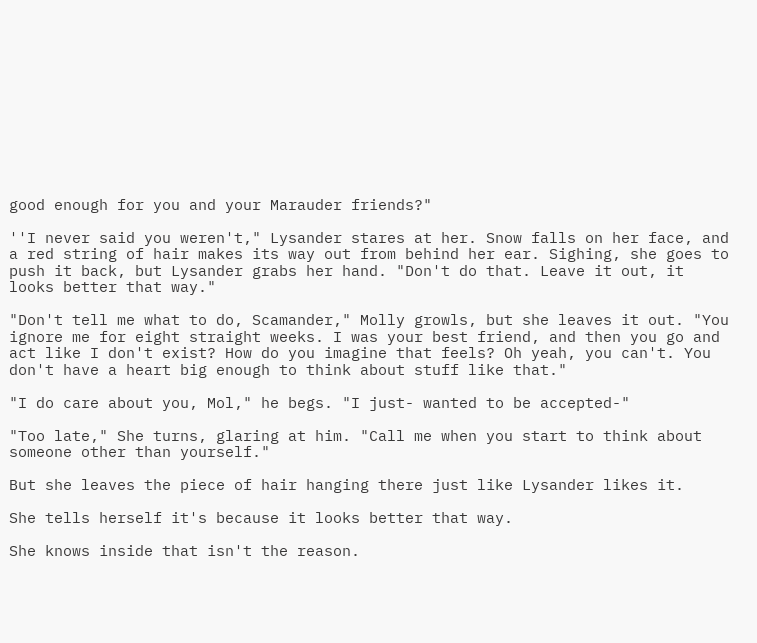good enough for you and your Marauder friends?"

''I never said you weren't," Lysander stares at her. Snow falls on her face, and a red string of hair makes its way out from behind her ear. Sighing, she goes to push it back, but Lysander grabs her hand. "Don't do that. Leave it out, it looks better that way."

"Don't tell me what to do, Scamander," Molly growls, but she leaves it out. "You ignore me for eight straight weeks. I was your best friend, and then you go and act like I don't exist? How do you imagine that feels? Oh yeah, you can't. You don't have a heart big enough to think about stuff like that."

"I do care about you, Mol," he begs. "I just- wanted to be accepted-"

"Too late," She turns, glaring at him. "Call me when you start to think about someone other than yourself."

But she leaves the piece of hair hanging there just like Lysander likes it.

She tells herself it's because it looks better that way.

She knows inside that isn't the reason.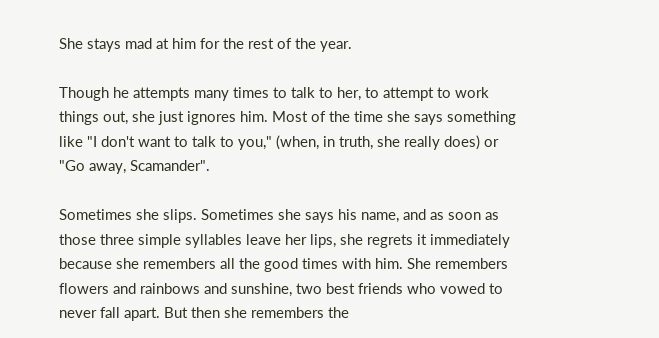She stays mad at him for the rest of the year.

Though he attempts many times to talk to her, to attempt to work things out, she just ignores him. Most of the time she says something like "I don't want to talk to you," (when, in truth, she really does) or "Go away, Scamander".

Sometimes she slips. Sometimes she says his name, and as soon as those three simple syllables leave her lips, she regrets it immediately because she remembers all the good times with him. She remembers flowers and rainbows and sunshine, two best friends who vowed to never fall apart. But then she remembers the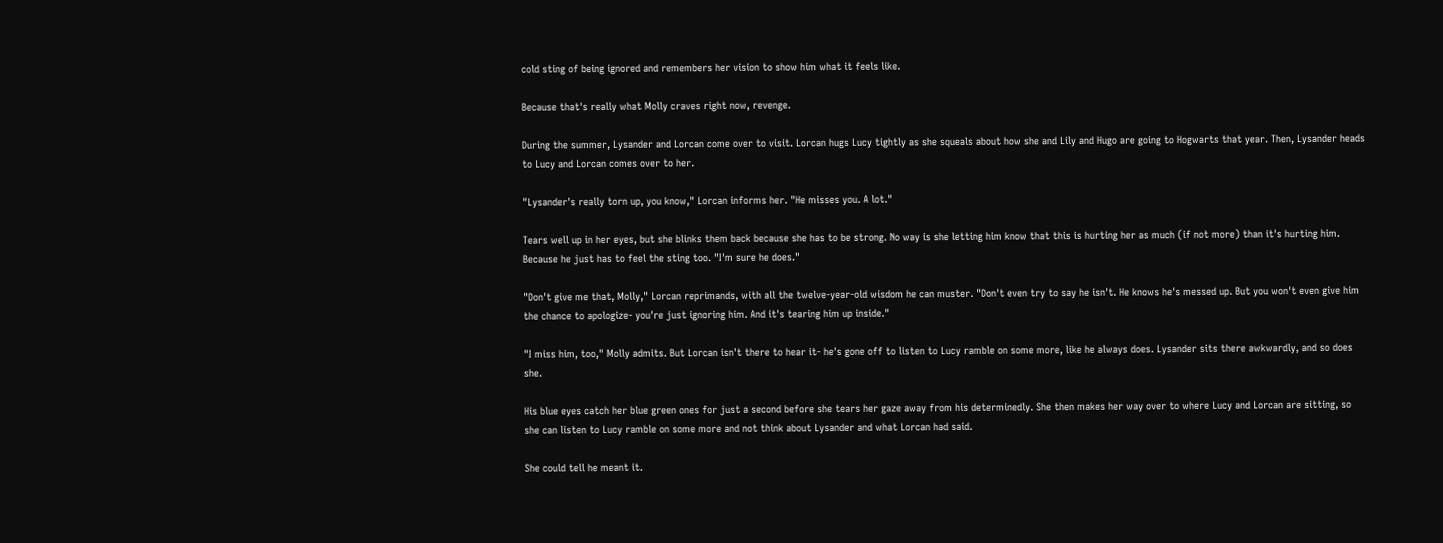cold sting of being ignored and remembers her vision to show him what it feels like.

Because that's really what Molly craves right now, revenge.

During the summer, Lysander and Lorcan come over to visit. Lorcan hugs Lucy tightly as she squeals about how she and Lily and Hugo are going to Hogwarts that year. Then, Lysander heads to Lucy and Lorcan comes over to her.

"Lysander's really torn up, you know," Lorcan informs her. "He misses you. A lot."

Tears well up in her eyes, but she blinks them back because she has to be strong. No way is she letting him know that this is hurting her as much (if not more) than it's hurting him. Because he just has to feel the sting too. "I'm sure he does."

"Don't give me that, Molly," Lorcan reprimands, with all the twelve-year-old wisdom he can muster. "Don't even try to say he isn't. He knows he's messed up. But you won't even give him the chance to apologize- you're just ignoring him. And it's tearing him up inside."

"I miss him, too," Molly admits. But Lorcan isn't there to hear it- he's gone off to listen to Lucy ramble on some more, like he always does. Lysander sits there awkwardly, and so does she.

His blue eyes catch her blue green ones for just a second before she tears her gaze away from his determinedly. She then makes her way over to where Lucy and Lorcan are sitting, so she can listen to Lucy ramble on some more and not think about Lysander and what Lorcan had said.

She could tell he meant it.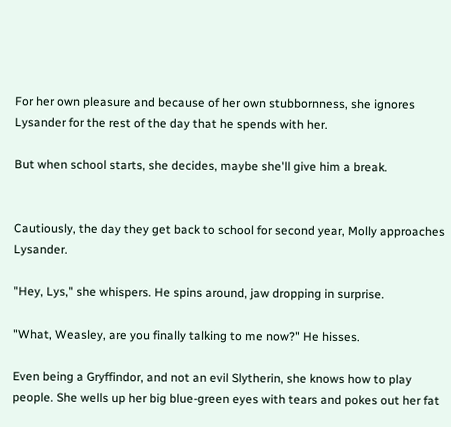For her own pleasure and because of her own stubbornness, she ignores Lysander for the rest of the day that he spends with her.

But when school starts, she decides, maybe she'll give him a break.


Cautiously, the day they get back to school for second year, Molly approaches Lysander.

"Hey, Lys," she whispers. He spins around, jaw dropping in surprise.

"What, Weasley, are you finally talking to me now?" He hisses.

Even being a Gryffindor, and not an evil Slytherin, she knows how to play people. She wells up her big blue-green eyes with tears and pokes out her fat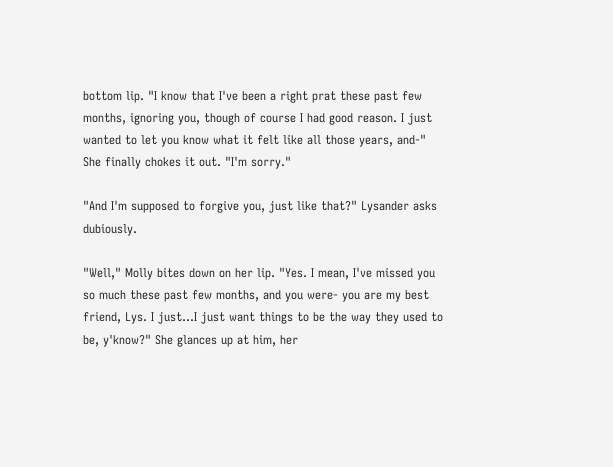bottom lip. "I know that I've been a right prat these past few months, ignoring you, though of course I had good reason. I just wanted to let you know what it felt like all those years, and-" She finally chokes it out. "I'm sorry."

"And I'm supposed to forgive you, just like that?" Lysander asks dubiously.

"Well," Molly bites down on her lip. "Yes. I mean, I've missed you so much these past few months, and you were- you are my best friend, Lys. I just...I just want things to be the way they used to be, y'know?" She glances up at him, her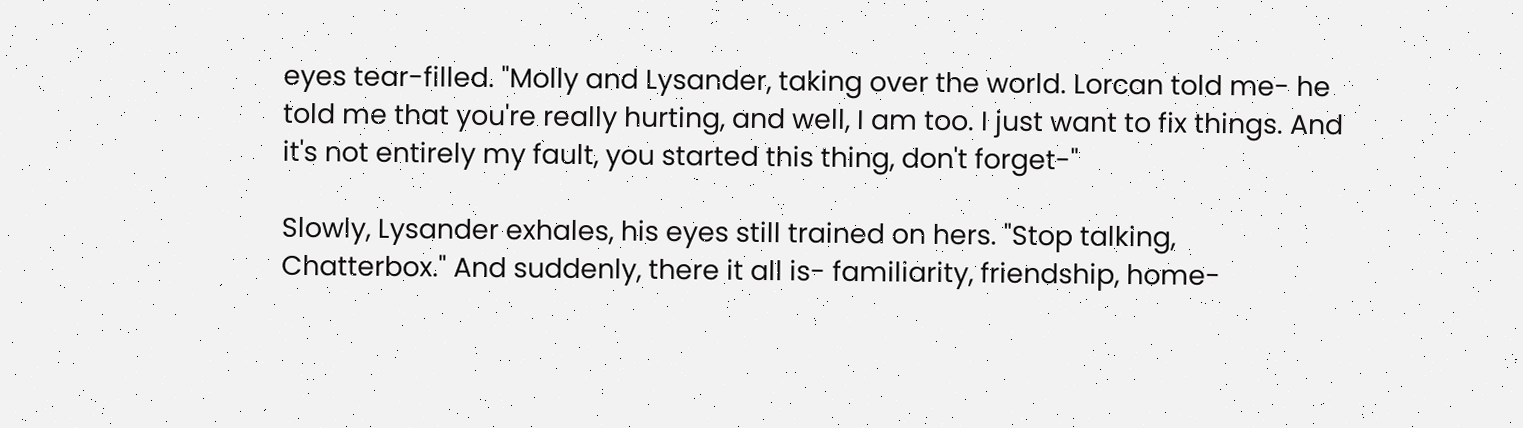eyes tear-filled. "Molly and Lysander, taking over the world. Lorcan told me- he told me that you're really hurting, and well, I am too. I just want to fix things. And it's not entirely my fault, you started this thing, don't forget-"

Slowly, Lysander exhales, his eyes still trained on hers. "Stop talking, Chatterbox." And suddenly, there it all is- familiarity, friendship, home-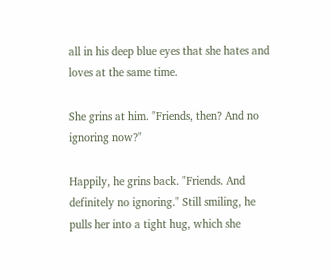all in his deep blue eyes that she hates and loves at the same time.

She grins at him. "Friends, then? And no ignoring now?"

Happily, he grins back. "Friends. And definitely no ignoring." Still smiling, he pulls her into a tight hug, which she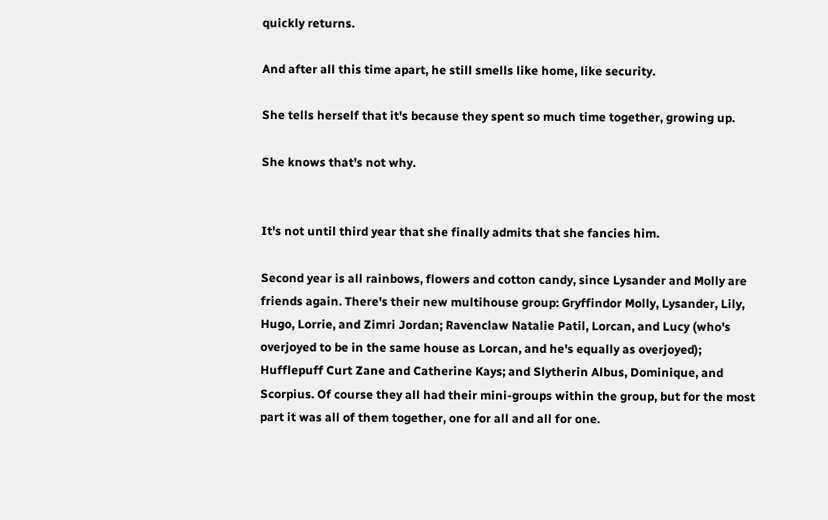quickly returns.

And after all this time apart, he still smells like home, like security.

She tells herself that it's because they spent so much time together, growing up.

She knows that's not why.


It's not until third year that she finally admits that she fancies him.

Second year is all rainbows, flowers and cotton candy, since Lysander and Molly are friends again. There's their new multihouse group: Gryffindor Molly, Lysander, Lily, Hugo, Lorrie, and Zimri Jordan; Ravenclaw Natalie Patil, Lorcan, and Lucy (who's overjoyed to be in the same house as Lorcan, and he's equally as overjoyed); Hufflepuff Curt Zane and Catherine Kays; and Slytherin Albus, Dominique, and Scorpius. Of course they all had their mini-groups within the group, but for the most part it was all of them together, one for all and all for one.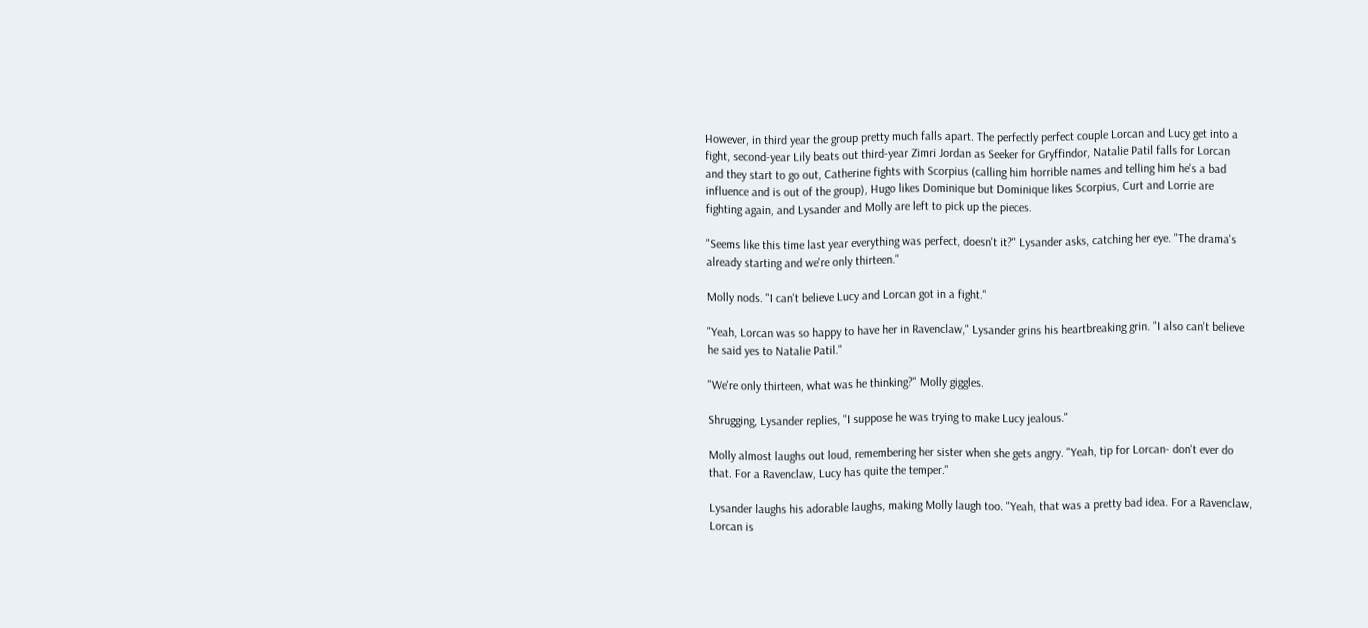However, in third year the group pretty much falls apart. The perfectly perfect couple Lorcan and Lucy get into a fight, second-year Lily beats out third-year Zimri Jordan as Seeker for Gryffindor, Natalie Patil falls for Lorcan and they start to go out, Catherine fights with Scorpius (calling him horrible names and telling him he's a bad influence and is out of the group), Hugo likes Dominique but Dominique likes Scorpius, Curt and Lorrie are fighting again, and Lysander and Molly are left to pick up the pieces.

"Seems like this time last year everything was perfect, doesn't it?" Lysander asks, catching her eye. "The drama's already starting and we're only thirteen."

Molly nods. "I can't believe Lucy and Lorcan got in a fight."

"Yeah, Lorcan was so happy to have her in Ravenclaw," Lysander grins his heartbreaking grin. "I also can't believe he said yes to Natalie Patil."

"We're only thirteen, what was he thinking?" Molly giggles.

Shrugging, Lysander replies, "I suppose he was trying to make Lucy jealous."

Molly almost laughs out loud, remembering her sister when she gets angry. "Yeah, tip for Lorcan- don't ever do that. For a Ravenclaw, Lucy has quite the temper."

Lysander laughs his adorable laughs, making Molly laugh too. "Yeah, that was a pretty bad idea. For a Ravenclaw, Lorcan is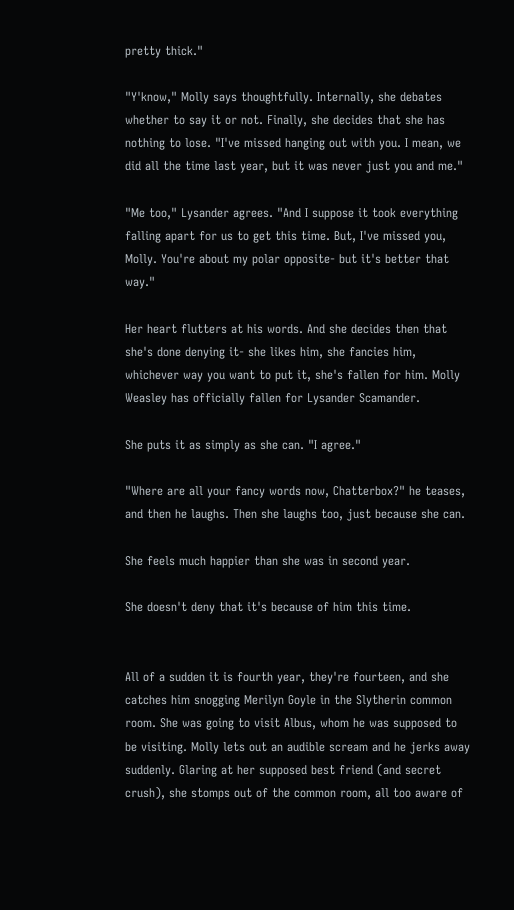pretty thick."

"Y'know," Molly says thoughtfully. Internally, she debates whether to say it or not. Finally, she decides that she has nothing to lose. "I've missed hanging out with you. I mean, we did all the time last year, but it was never just you and me."

"Me too," Lysander agrees. "And I suppose it took everything falling apart for us to get this time. But, I've missed you, Molly. You're about my polar opposite- but it's better that way."

Her heart flutters at his words. And she decides then that she's done denying it- she likes him, she fancies him, whichever way you want to put it, she's fallen for him. Molly Weasley has officially fallen for Lysander Scamander.

She puts it as simply as she can. "I agree."

"Where are all your fancy words now, Chatterbox?" he teases, and then he laughs. Then she laughs too, just because she can.

She feels much happier than she was in second year.

She doesn't deny that it's because of him this time.


All of a sudden it is fourth year, they're fourteen, and she catches him snogging Merilyn Goyle in the Slytherin common room. She was going to visit Albus, whom he was supposed to be visiting. Molly lets out an audible scream and he jerks away suddenly. Glaring at her supposed best friend (and secret crush), she stomps out of the common room, all too aware of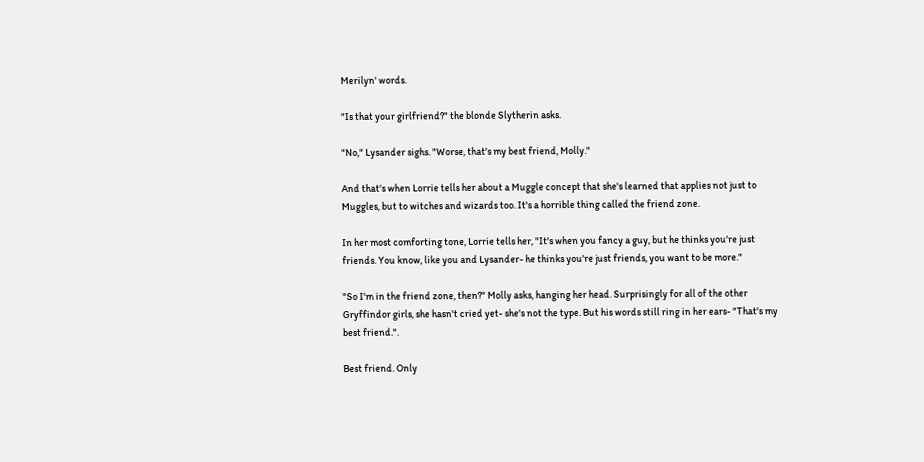Merilyn' words.

"Is that your girlfriend?" the blonde Slytherin asks.

"No," Lysander sighs. "Worse, that's my best friend, Molly."

And that's when Lorrie tells her about a Muggle concept that she's learned that applies not just to Muggles, but to witches and wizards too. It's a horrible thing called the friend zone.

In her most comforting tone, Lorrie tells her, "It's when you fancy a guy, but he thinks you're just friends. You know, like you and Lysander- he thinks you're just friends, you want to be more."

"So I'm in the friend zone, then?" Molly asks, hanging her head. Surprisingly for all of the other Gryffindor girls, she hasn't cried yet- she's not the type. But his words still ring in her ears- "That's my best friend.".

Best friend. Only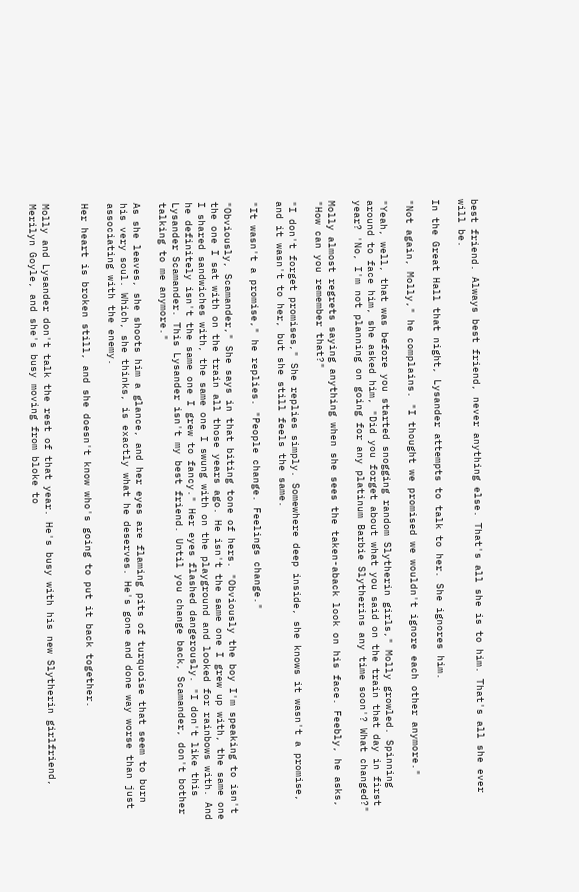best friend. Always best friend, never anything else. That's all she is to him. That's all she ever will be.

In the Great Hall that night, Lysander attempts to talk to her. She ignores him.

"Not again, Molly," he complains. "I thought we promised we wouldn't ignore each other anymore."

"Yeah, well, that was before you started snogging random Slytherin girls," Molly growled. Spinning around to face him, she asked him, "Did you forget about what you said on the train that day in first year? 'No, I'm not planning on going for any platinum Barbie Slytherins any time soon'? What changed?"

Molly almost regrets saying anything when she sees the taken-aback look on his face. Feebly, he asks, "How can you remember that?"

"I don't forget promises," She replies simply. Somewhere deep inside, she knows it wasn't a promise, and it wasn't to her, but she still feels the same.

"It wasn't a promise," he replies. "People change. Feelings change."

"Obviously, Scamander," She says in that biting tone of hers. "Obviously the boy I'm speaking to isn't the one I sat with on the train all those years ago. He isn't the same one I grew up with, the same one I shared sandwiches with, the same one I swung with on the playground and looked for rainbows with. And he definitely isn't the same one I grew to fancy." Her eyes flashed dangerously. "I don't like this Lysander Scamander. This Lysander isn't my best friend. Until you change back, Scamander, don't bother talking to me anymore."

As she leaves, she shoots him a glance, and her eyes are flaming pits of turquoise that seem to burn his very soul. Which, she thinks, is exactly what he deserves. He's gone and done way worse than just associating with the enemy.

Her heart is broken still, and she doesn't know who's going to put it back together.


Molly and Lysander don't talk the rest of that year. He's busy with his new Slytherin girlfriend, Merilyn Goyle, and she's busy moving from bloke to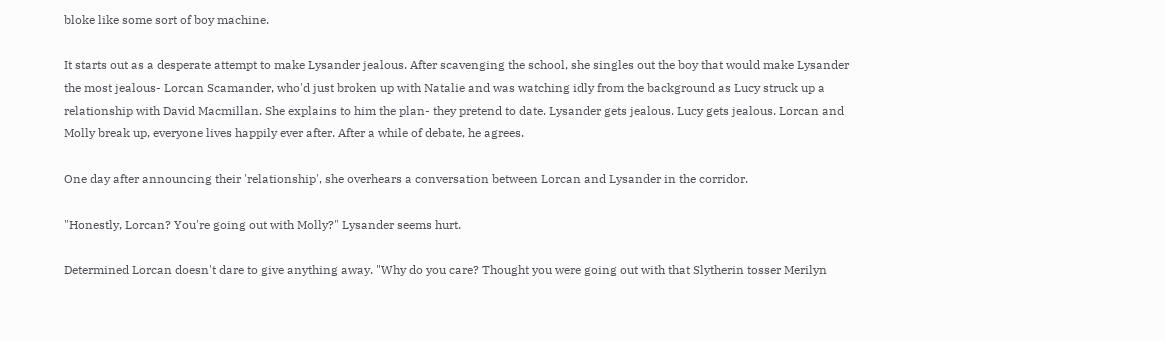bloke like some sort of boy machine.

It starts out as a desperate attempt to make Lysander jealous. After scavenging the school, she singles out the boy that would make Lysander the most jealous- Lorcan Scamander, who'd just broken up with Natalie and was watching idly from the background as Lucy struck up a relationship with David Macmillan. She explains to him the plan- they pretend to date. Lysander gets jealous. Lucy gets jealous. Lorcan and Molly break up, everyone lives happily ever after. After a while of debate, he agrees.

One day after announcing their 'relationship', she overhears a conversation between Lorcan and Lysander in the corridor.

"Honestly, Lorcan? You're going out with Molly?" Lysander seems hurt.

Determined Lorcan doesn't dare to give anything away. "Why do you care? Thought you were going out with that Slytherin tosser Merilyn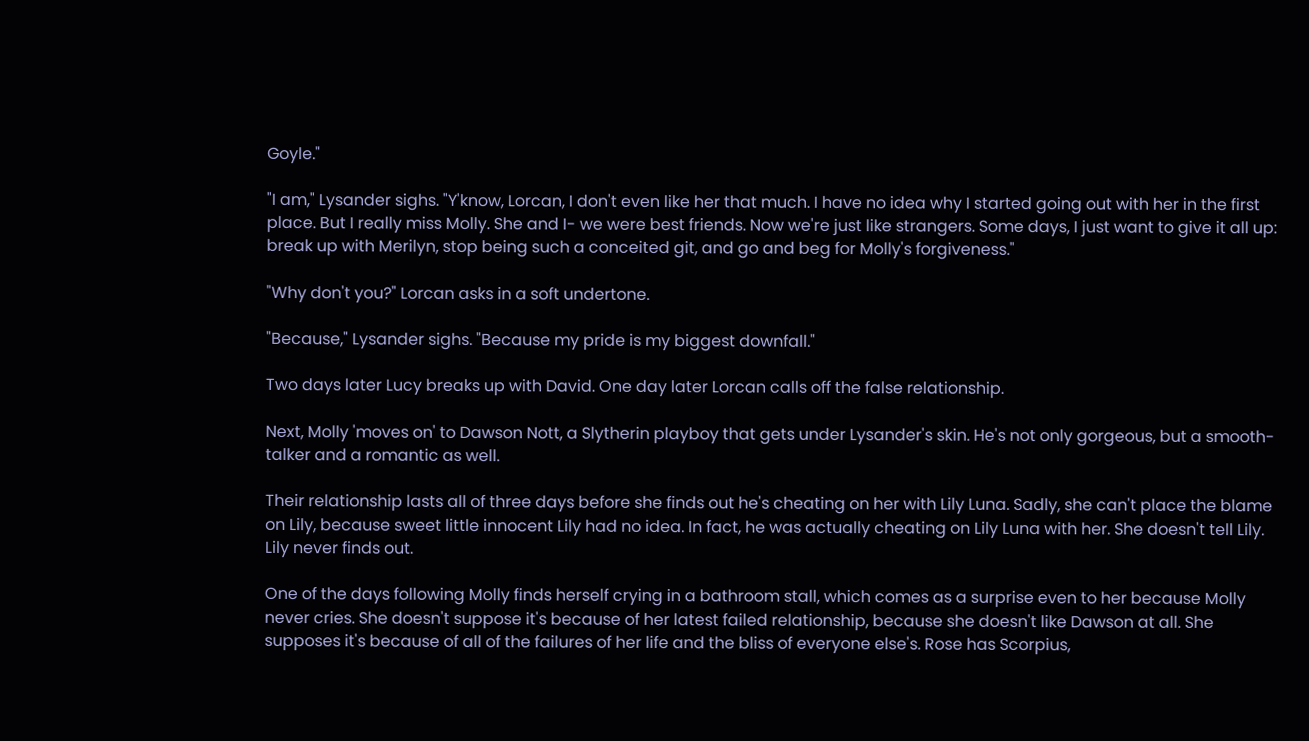Goyle."

"I am," Lysander sighs. "Y'know, Lorcan, I don't even like her that much. I have no idea why I started going out with her in the first place. But I really miss Molly. She and I- we were best friends. Now we're just like strangers. Some days, I just want to give it all up: break up with Merilyn, stop being such a conceited git, and go and beg for Molly's forgiveness."

"Why don't you?" Lorcan asks in a soft undertone.

"Because," Lysander sighs. "Because my pride is my biggest downfall."

Two days later Lucy breaks up with David. One day later Lorcan calls off the false relationship.

Next, Molly 'moves on' to Dawson Nott, a Slytherin playboy that gets under Lysander's skin. He's not only gorgeous, but a smooth-talker and a romantic as well.

Their relationship lasts all of three days before she finds out he's cheating on her with Lily Luna. Sadly, she can't place the blame on Lily, because sweet little innocent Lily had no idea. In fact, he was actually cheating on Lily Luna with her. She doesn't tell Lily. Lily never finds out.

One of the days following Molly finds herself crying in a bathroom stall, which comes as a surprise even to her because Molly never cries. She doesn't suppose it's because of her latest failed relationship, because she doesn't like Dawson at all. She supposes it's because of all of the failures of her life and the bliss of everyone else's. Rose has Scorpius,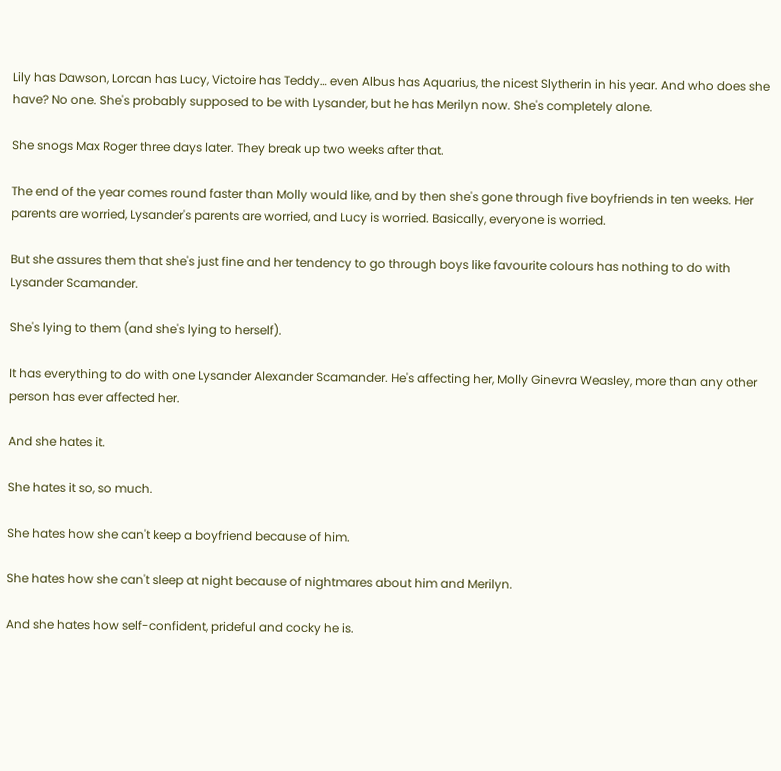Lily has Dawson, Lorcan has Lucy, Victoire has Teddy… even Albus has Aquarius, the nicest Slytherin in his year. And who does she have? No one. She's probably supposed to be with Lysander, but he has Merilyn now. She's completely alone.

She snogs Max Roger three days later. They break up two weeks after that.

The end of the year comes round faster than Molly would like, and by then she's gone through five boyfriends in ten weeks. Her parents are worried, Lysander's parents are worried, and Lucy is worried. Basically, everyone is worried.

But she assures them that she's just fine and her tendency to go through boys like favourite colours has nothing to do with Lysander Scamander.

She's lying to them (and she's lying to herself).

It has everything to do with one Lysander Alexander Scamander. He's affecting her, Molly Ginevra Weasley, more than any other person has ever affected her.

And she hates it.

She hates it so, so much.

She hates how she can't keep a boyfriend because of him.

She hates how she can't sleep at night because of nightmares about him and Merilyn.

And she hates how self-confident, prideful and cocky he is.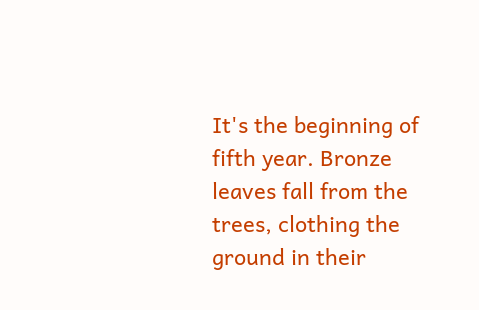It's the beginning of fifth year. Bronze leaves fall from the trees, clothing the ground in their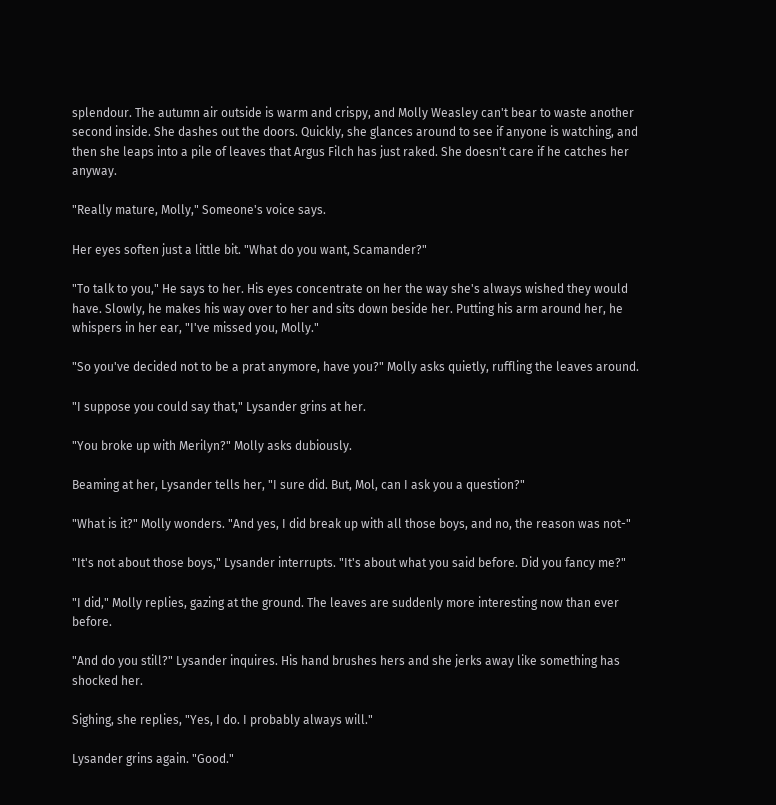splendour. The autumn air outside is warm and crispy, and Molly Weasley can't bear to waste another second inside. She dashes out the doors. Quickly, she glances around to see if anyone is watching, and then she leaps into a pile of leaves that Argus Filch has just raked. She doesn't care if he catches her anyway.

"Really mature, Molly," Someone's voice says.

Her eyes soften just a little bit. "What do you want, Scamander?"

"To talk to you," He says to her. His eyes concentrate on her the way she's always wished they would have. Slowly, he makes his way over to her and sits down beside her. Putting his arm around her, he whispers in her ear, "I've missed you, Molly."

"So you've decided not to be a prat anymore, have you?" Molly asks quietly, ruffling the leaves around.

"I suppose you could say that," Lysander grins at her.

"You broke up with Merilyn?" Molly asks dubiously.

Beaming at her, Lysander tells her, "I sure did. But, Mol, can I ask you a question?"

"What is it?" Molly wonders. "And yes, I did break up with all those boys, and no, the reason was not-"

"It's not about those boys," Lysander interrupts. "It's about what you said before. Did you fancy me?"

"I did," Molly replies, gazing at the ground. The leaves are suddenly more interesting now than ever before.

"And do you still?" Lysander inquires. His hand brushes hers and she jerks away like something has shocked her.

Sighing, she replies, "Yes, I do. I probably always will."

Lysander grins again. "Good."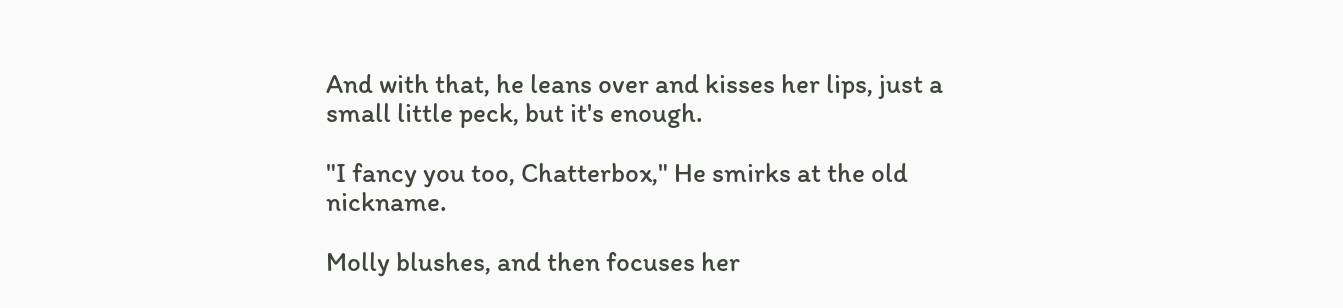And with that, he leans over and kisses her lips, just a small little peck, but it's enough.

"I fancy you too, Chatterbox," He smirks at the old nickname.

Molly blushes, and then focuses her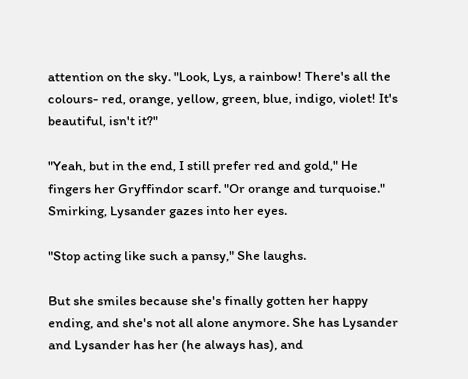attention on the sky. "Look, Lys, a rainbow! There's all the colours- red, orange, yellow, green, blue, indigo, violet! It's beautiful, isn't it?"

"Yeah, but in the end, I still prefer red and gold," He fingers her Gryffindor scarf. "Or orange and turquoise." Smirking, Lysander gazes into her eyes.

"Stop acting like such a pansy," She laughs.

But she smiles because she's finally gotten her happy ending, and she's not all alone anymore. She has Lysander and Lysander has her (he always has), and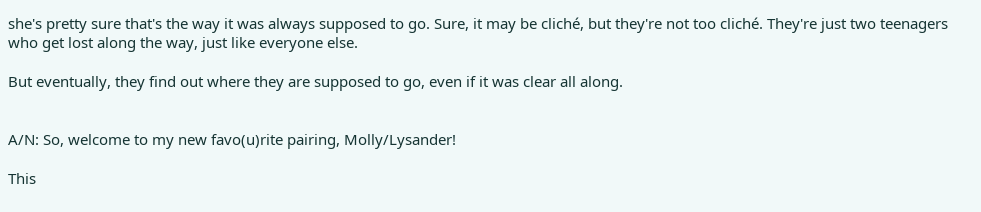she's pretty sure that's the way it was always supposed to go. Sure, it may be cliché, but they're not too cliché. They're just two teenagers who get lost along the way, just like everyone else.

But eventually, they find out where they are supposed to go, even if it was clear all along.


A/N: So, welcome to my new favo(u)rite pairing, Molly/Lysander!

This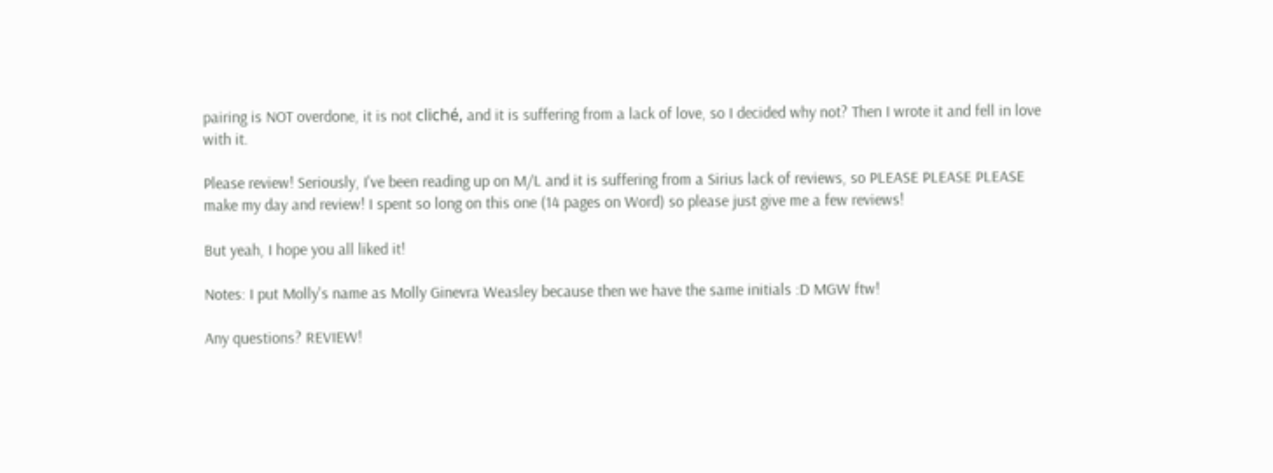pairing is NOT overdone, it is not cliché, and it is suffering from a lack of love, so I decided why not? Then I wrote it and fell in love with it.

Please review! Seriously, I've been reading up on M/L and it is suffering from a Sirius lack of reviews, so PLEASE PLEASE PLEASE make my day and review! I spent so long on this one (14 pages on Word) so please just give me a few reviews!

But yeah, I hope you all liked it!

Notes: I put Molly's name as Molly Ginevra Weasley because then we have the same initials :D MGW ftw!

Any questions? REVIEW!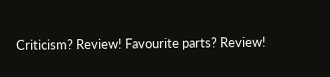Criticism? Review! Favourite parts? Review!